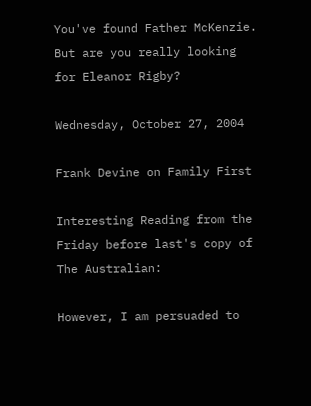You've found Father McKenzie. But are you really looking for Eleanor Rigby?

Wednesday, October 27, 2004

Frank Devine on Family First

Interesting Reading from the Friday before last's copy of The Australian:

However, I am persuaded to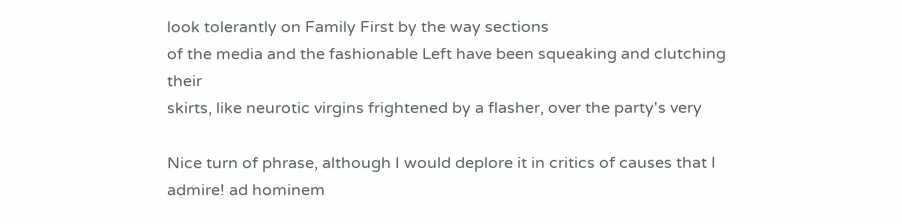look tolerantly on Family First by the way sections
of the media and the fashionable Left have been squeaking and clutching their
skirts, like neurotic virgins frightened by a flasher, over the party's very

Nice turn of phrase, although I would deplore it in critics of causes that I admire! ad hominem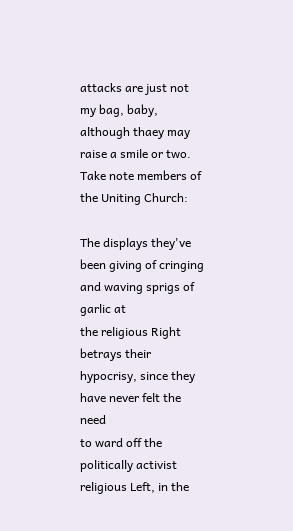attacks are just not my bag, baby, although thaey may raise a smile or two. Take note members of the Uniting Church:

The displays they've been giving of cringing and waving sprigs of garlic at
the religious Right betrays their hypocrisy, since they have never felt the need
to ward off the politically activist religious Left, in the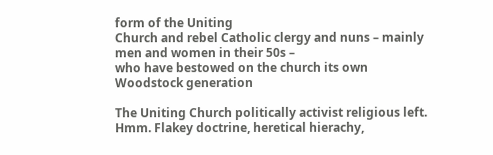form of the Uniting
Church and rebel Catholic clergy and nuns – mainly men and women in their 50s –
who have bestowed on the church its own Woodstock generation

The Uniting Church politically activist religious left. Hmm. Flakey doctrine, heretical hierachy,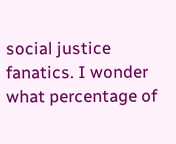social justice fanatics. I wonder what percentage of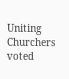Uniting Churchers voted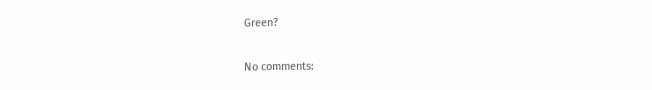Green?

No comments: